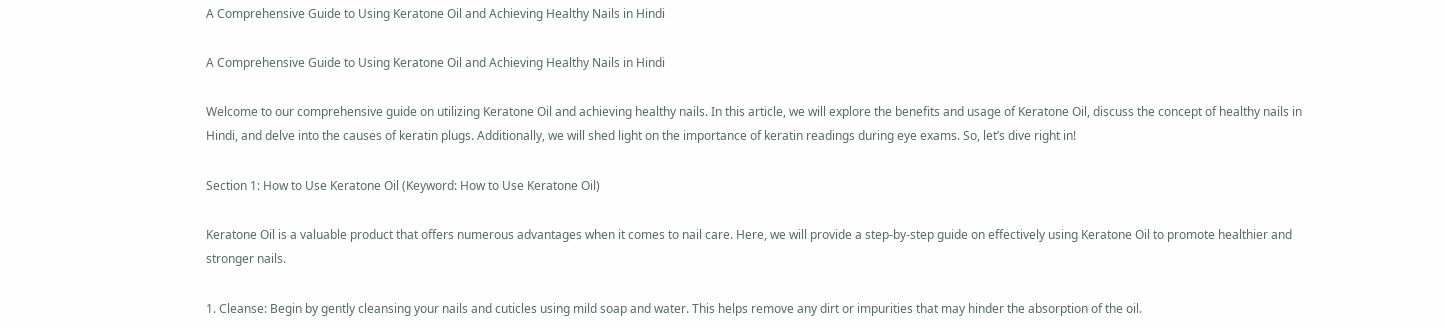A Comprehensive Guide to Using Keratone Oil and Achieving Healthy Nails in Hindi

A Comprehensive Guide to Using Keratone Oil and Achieving Healthy Nails in Hindi

Welcome to our comprehensive guide on utilizing Keratone Oil and achieving healthy nails. In this article, we will explore the benefits and usage of Keratone Oil, discuss the concept of healthy nails in Hindi, and delve into the causes of keratin plugs. Additionally, we will shed light on the importance of keratin readings during eye exams. So, let’s dive right in!

Section 1: How to Use Keratone Oil (Keyword: How to Use Keratone Oil)

Keratone Oil is a valuable product that offers numerous advantages when it comes to nail care. Here, we will provide a step-by-step guide on effectively using Keratone Oil to promote healthier and stronger nails.

1. Cleanse: Begin by gently cleansing your nails and cuticles using mild soap and water. This helps remove any dirt or impurities that may hinder the absorption of the oil.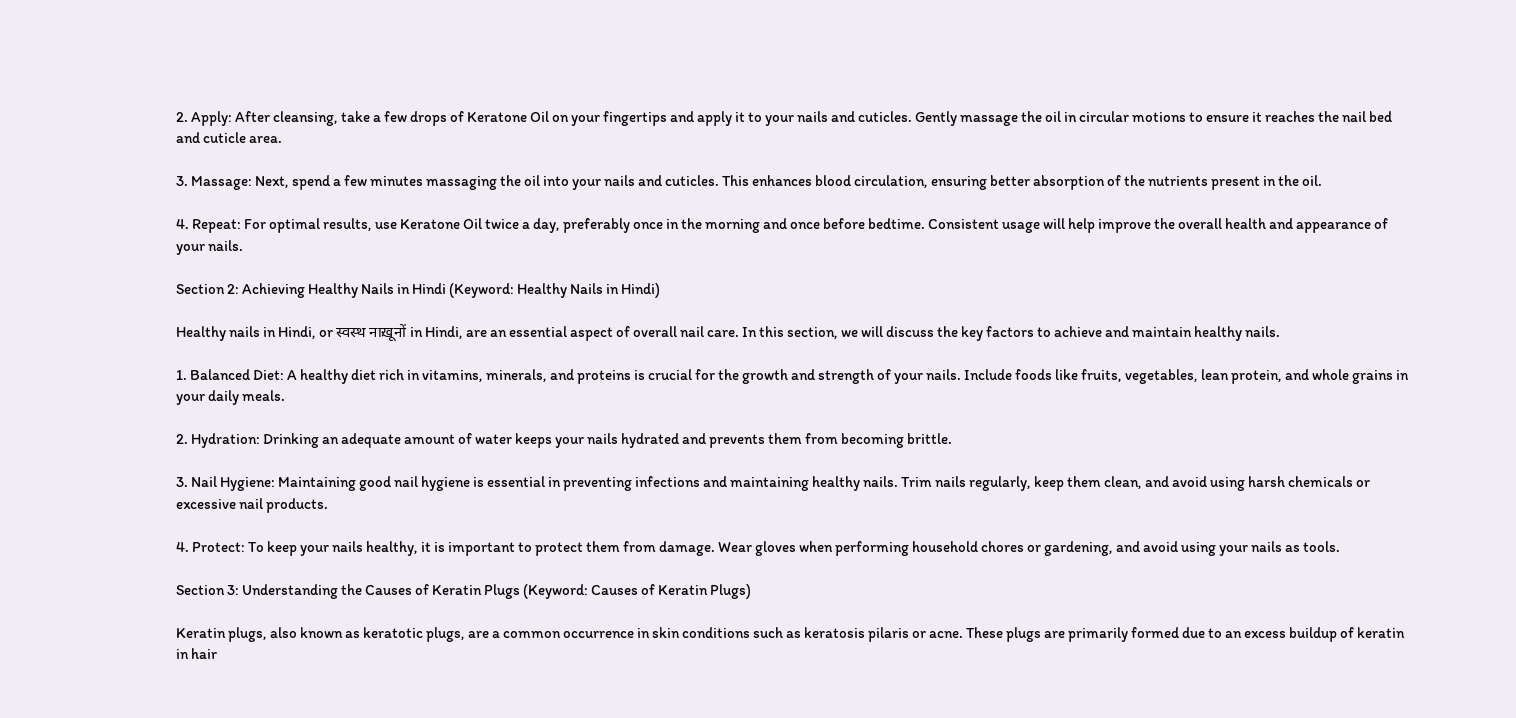2. Apply: After cleansing, take a few drops of Keratone Oil on your fingertips and apply it to your nails and cuticles. Gently massage the oil in circular motions to ensure it reaches the nail bed and cuticle area.

3. Massage: Next, spend a few minutes massaging the oil into your nails and cuticles. This enhances blood circulation, ensuring better absorption of the nutrients present in the oil.

4. Repeat: For optimal results, use Keratone Oil twice a day, preferably once in the morning and once before bedtime. Consistent usage will help improve the overall health and appearance of your nails.

Section 2: Achieving Healthy Nails in Hindi (Keyword: Healthy Nails in Hindi)

Healthy nails in Hindi, or स्वस्थ नाख़ूनों in Hindi, are an essential aspect of overall nail care. In this section, we will discuss the key factors to achieve and maintain healthy nails.

1. Balanced Diet: A healthy diet rich in vitamins, minerals, and proteins is crucial for the growth and strength of your nails. Include foods like fruits, vegetables, lean protein, and whole grains in your daily meals.

2. Hydration: Drinking an adequate amount of water keeps your nails hydrated and prevents them from becoming brittle.

3. Nail Hygiene: Maintaining good nail hygiene is essential in preventing infections and maintaining healthy nails. Trim nails regularly, keep them clean, and avoid using harsh chemicals or excessive nail products.

4. Protect: To keep your nails healthy, it is important to protect them from damage. Wear gloves when performing household chores or gardening, and avoid using your nails as tools.

Section 3: Understanding the Causes of Keratin Plugs (Keyword: Causes of Keratin Plugs)

Keratin plugs, also known as keratotic plugs, are a common occurrence in skin conditions such as keratosis pilaris or acne. These plugs are primarily formed due to an excess buildup of keratin in hair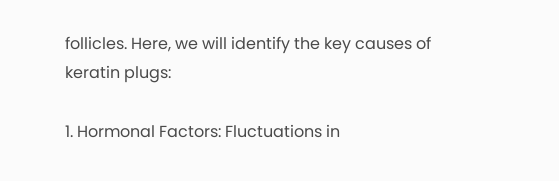follicles. Here, we will identify the key causes of keratin plugs:

1. Hormonal Factors: Fluctuations in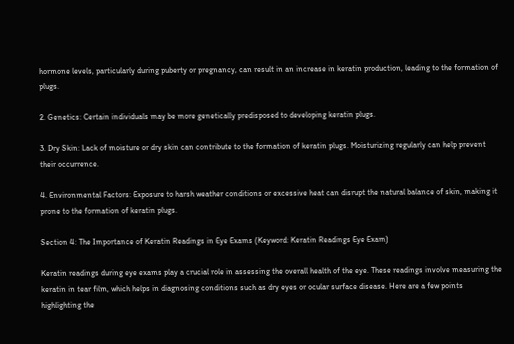hormone levels, particularly during puberty or pregnancy, can result in an increase in keratin production, leading to the formation of plugs.

2. Genetics: Certain individuals may be more genetically predisposed to developing keratin plugs.

3. Dry Skin: Lack of moisture or dry skin can contribute to the formation of keratin plugs. Moisturizing regularly can help prevent their occurrence.

4. Environmental Factors: Exposure to harsh weather conditions or excessive heat can disrupt the natural balance of skin, making it prone to the formation of keratin plugs.

Section 4: The Importance of Keratin Readings in Eye Exams (Keyword: Keratin Readings Eye Exam)

Keratin readings during eye exams play a crucial role in assessing the overall health of the eye. These readings involve measuring the keratin in tear film, which helps in diagnosing conditions such as dry eyes or ocular surface disease. Here are a few points highlighting the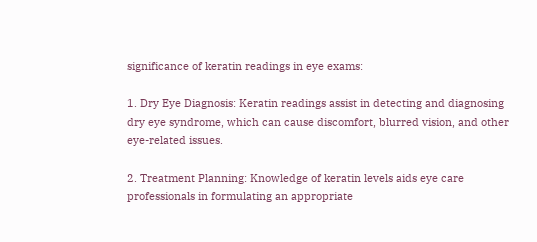significance of keratin readings in eye exams:

1. Dry Eye Diagnosis: Keratin readings assist in detecting and diagnosing dry eye syndrome, which can cause discomfort, blurred vision, and other eye-related issues.

2. Treatment Planning: Knowledge of keratin levels aids eye care professionals in formulating an appropriate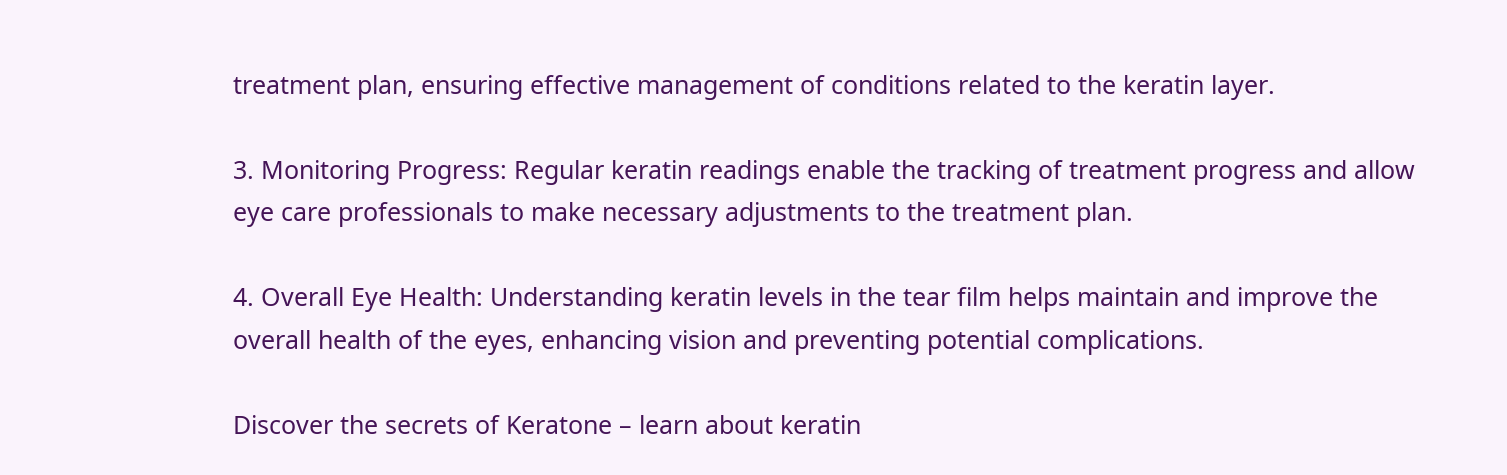treatment plan, ensuring effective management of conditions related to the keratin layer.

3. Monitoring Progress: Regular keratin readings enable the tracking of treatment progress and allow eye care professionals to make necessary adjustments to the treatment plan.

4. Overall Eye Health: Understanding keratin levels in the tear film helps maintain and improve the overall health of the eyes, enhancing vision and preventing potential complications.

Discover the secrets of Keratone – learn about keratin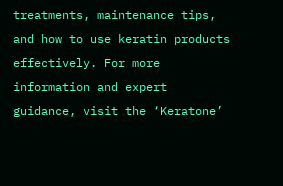treatments, maintenance tips, and how to use keratin products effectively. For more information and expert guidance, visit the ‘Keratone’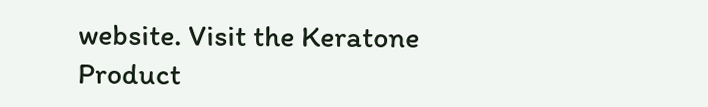website. Visit the Keratone Product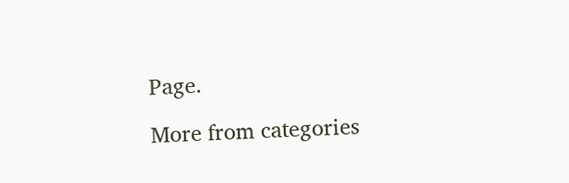Page.

More from categories